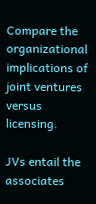Compare the organizational implications of joint ventures versus licensing.

JVs entail the associates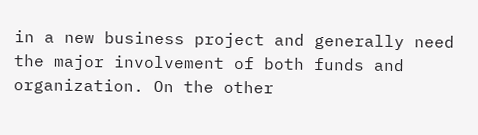in a new business project and generally need the major involvement of both funds and organization. On the other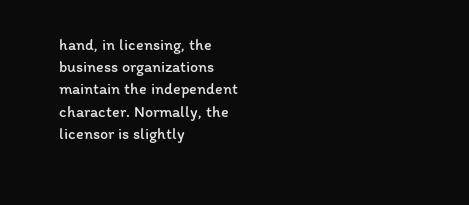hand, in licensing, the business organizations maintain the independent character. Normally, the licensor is slightly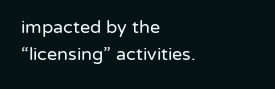impacted by the “licensing” activities.